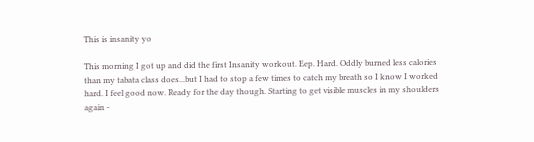This is insanity yo

This morning I got up and did the first Insanity workout. Eep. Hard. Oddly burned less calories than my tabata class does...but I had to stop a few times to catch my breath so I know I worked hard. I feel good now. Ready for the day though. Starting to get visible muscles in my shoulders again -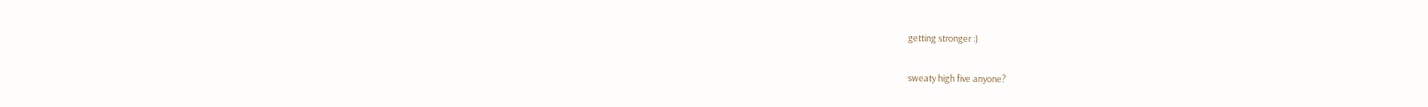getting stronger :)

sweaty high five anyone?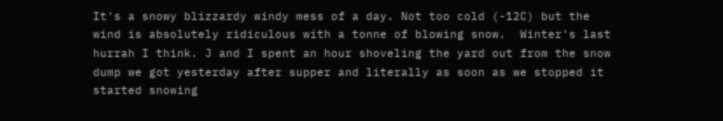It's a snowy blizzardy windy mess of a day. Not too cold (-12C) but the wind is absolutely ridiculous with a tonne of blowing snow.  Winter's last hurrah I think. J and I spent an hour shoveling the yard out from the snow dump we got yesterday after supper and literally as soon as we stopped it started snowing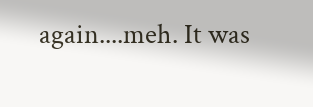again....meh. It was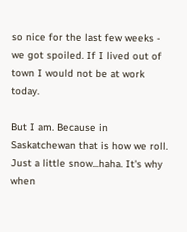so nice for the last few weeks - we got spoiled. If I lived out of town I would not be at work today.

But I am. Because in Saskatchewan that is how we roll. Just a little snow...haha. It's why when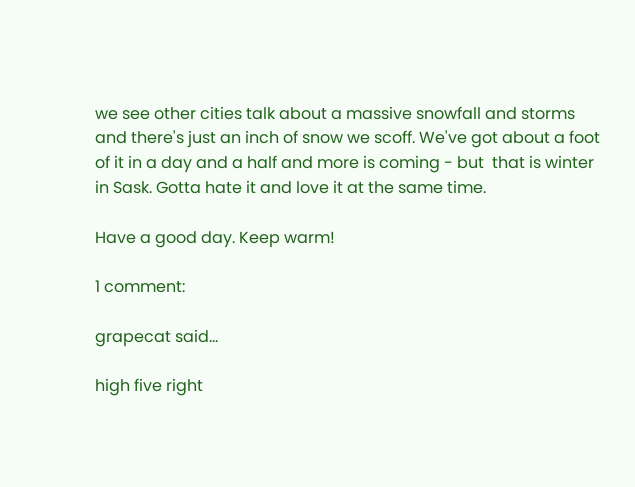we see other cities talk about a massive snowfall and storms and there's just an inch of snow we scoff. We've got about a foot of it in a day and a half and more is coming - but  that is winter in Sask. Gotta hate it and love it at the same time.

Have a good day. Keep warm!

1 comment:

grapecat said...

high five right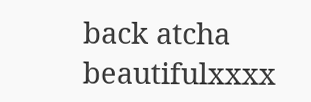back atcha beautifulxxxx